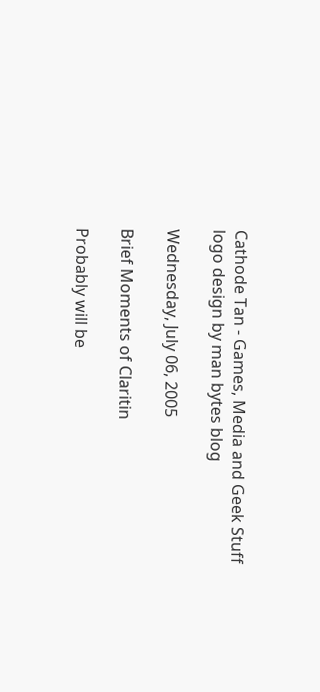Cathode Tan - Games, Media and Geek Stuff
logo design by man bytes blog

Wednesday, July 06, 2005

Brief Moments of Claritin

Probably will be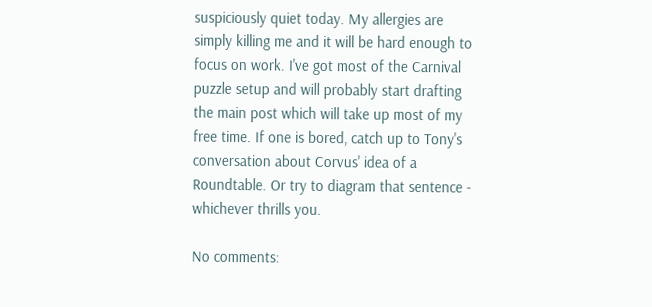suspiciously quiet today. My allergies are simply killing me and it will be hard enough to focus on work. I've got most of the Carnival puzzle setup and will probably start drafting the main post which will take up most of my free time. If one is bored, catch up to Tony's conversation about Corvus' idea of a Roundtable. Or try to diagram that sentence - whichever thrills you.

No comments: